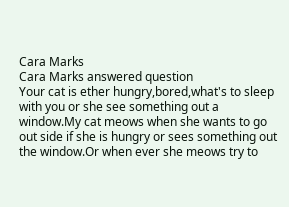Cara Marks
Cara Marks answered question
Your cat is ether hungry,bored,what's to sleep with you or she see something out a window.My cat meows when she wants to go out side if she is hungry or sees something out the window.Or when ever she meows try to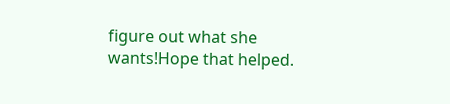figure out what she wants!Hope that helped.